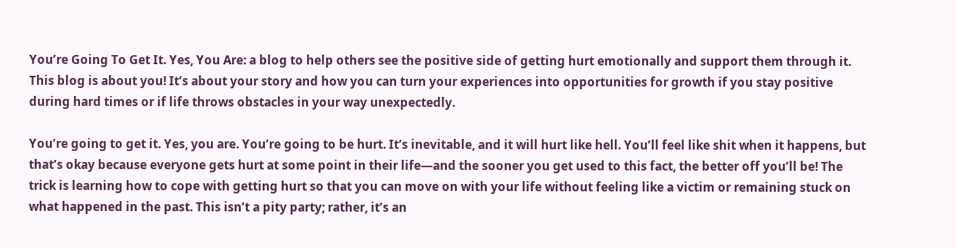You’re Going To Get It. Yes, You Are: a blog to help others see the positive side of getting hurt emotionally and support them through it. This blog is about you! It’s about your story and how you can turn your experiences into opportunities for growth if you stay positive during hard times or if life throws obstacles in your way unexpectedly.

You’re going to get it. Yes, you are. You’re going to be hurt. It’s inevitable, and it will hurt like hell. You’ll feel like shit when it happens, but that’s okay because everyone gets hurt at some point in their life—and the sooner you get used to this fact, the better off you’ll be! The trick is learning how to cope with getting hurt so that you can move on with your life without feeling like a victim or remaining stuck on what happened in the past. This isn’t a pity party; rather, it’s an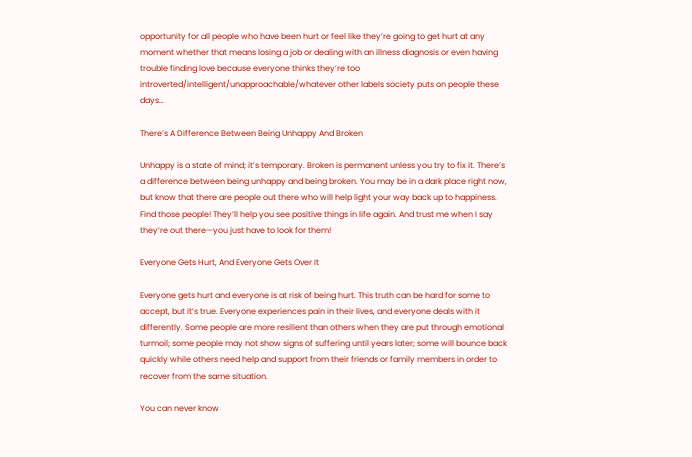opportunity for all people who have been hurt or feel like they’re going to get hurt at any moment whether that means losing a job or dealing with an illness diagnosis or even having trouble finding love because everyone thinks they’re too introverted/intelligent/unapproachable/whatever other labels society puts on people these days…

There’s A Difference Between Being Unhappy And Broken

Unhappy is a state of mind; it’s temporary. Broken is permanent unless you try to fix it. There’s a difference between being unhappy and being broken. You may be in a dark place right now, but know that there are people out there who will help light your way back up to happiness. Find those people! They’ll help you see positive things in life again. And trust me when I say they’re out there—you just have to look for them!

Everyone Gets Hurt, And Everyone Gets Over It

Everyone gets hurt and everyone is at risk of being hurt. This truth can be hard for some to accept, but it’s true. Everyone experiences pain in their lives, and everyone deals with it differently. Some people are more resilient than others when they are put through emotional turmoil; some people may not show signs of suffering until years later; some will bounce back quickly while others need help and support from their friends or family members in order to recover from the same situation.

You can never know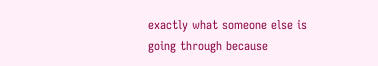exactly what someone else is going through because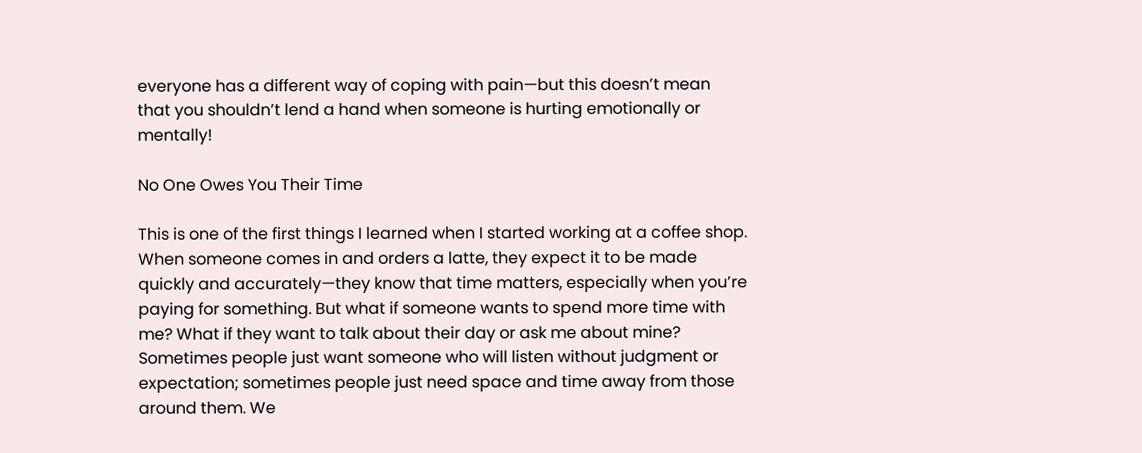everyone has a different way of coping with pain—but this doesn’t mean that you shouldn’t lend a hand when someone is hurting emotionally or mentally!

No One Owes You Their Time

This is one of the first things I learned when I started working at a coffee shop. When someone comes in and orders a latte, they expect it to be made quickly and accurately—they know that time matters, especially when you’re paying for something. But what if someone wants to spend more time with me? What if they want to talk about their day or ask me about mine? Sometimes people just want someone who will listen without judgment or expectation; sometimes people just need space and time away from those around them. We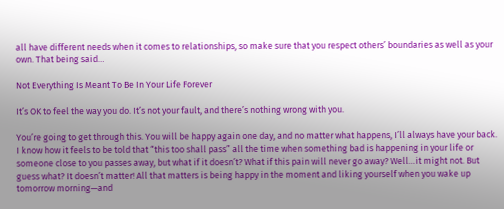all have different needs when it comes to relationships, so make sure that you respect others’ boundaries as well as your own. That being said…

Not Everything Is Meant To Be In Your Life Forever

It’s OK to feel the way you do. It’s not your fault, and there’s nothing wrong with you.

You’re going to get through this. You will be happy again one day, and no matter what happens, I’ll always have your back. I know how it feels to be told that “this too shall pass” all the time when something bad is happening in your life or someone close to you passes away, but what if it doesn’t? What if this pain will never go away? Well…it might not. But guess what? It doesn’t matter! All that matters is being happy in the moment and liking yourself when you wake up tomorrow morning—and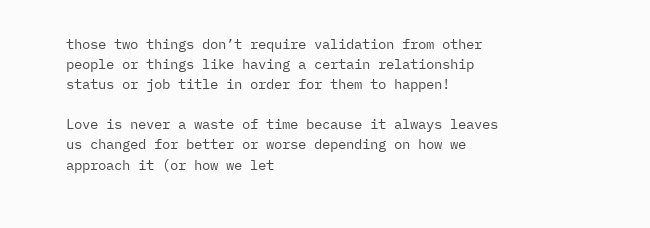those two things don’t require validation from other people or things like having a certain relationship status or job title in order for them to happen!

Love is never a waste of time because it always leaves us changed for better or worse depending on how we approach it (or how we let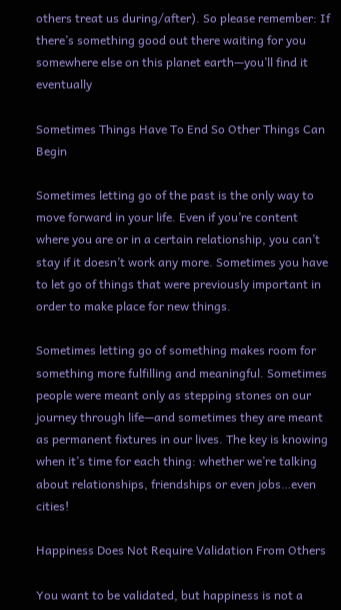others treat us during/after). So please remember: If there’s something good out there waiting for you somewhere else on this planet earth—you’ll find it eventually

Sometimes Things Have To End So Other Things Can Begin

Sometimes letting go of the past is the only way to move forward in your life. Even if you’re content where you are or in a certain relationship, you can’t stay if it doesn’t work any more. Sometimes you have to let go of things that were previously important in order to make place for new things.

Sometimes letting go of something makes room for something more fulfilling and meaningful. Sometimes people were meant only as stepping stones on our journey through life—and sometimes they are meant as permanent fixtures in our lives. The key is knowing when it’s time for each thing: whether we’re talking about relationships, friendships or even jobs…even cities!

Happiness Does Not Require Validation From Others

You want to be validated, but happiness is not a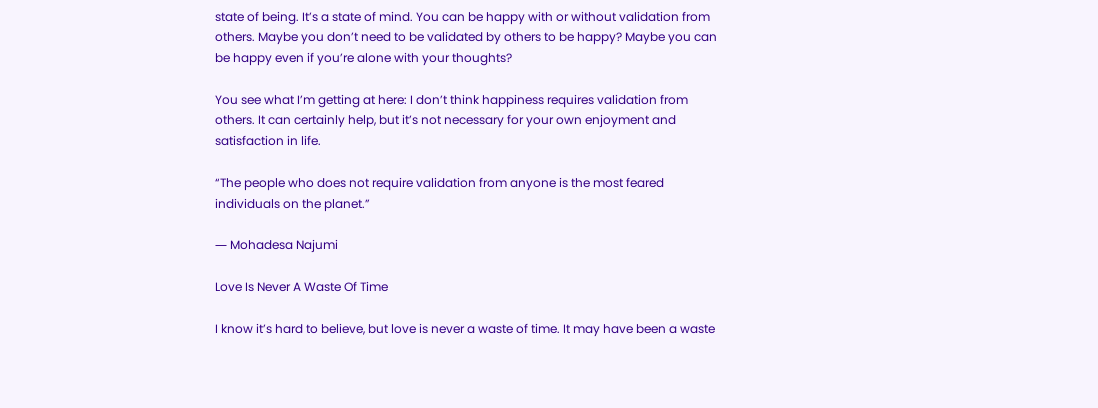state of being. It’s a state of mind. You can be happy with or without validation from others. Maybe you don’t need to be validated by others to be happy? Maybe you can be happy even if you’re alone with your thoughts?

You see what I’m getting at here: I don’t think happiness requires validation from others. It can certainly help, but it’s not necessary for your own enjoyment and satisfaction in life.

“The people who does not require validation from anyone is the most feared individuals on the planet.”

― Mohadesa Najumi

Love Is Never A Waste Of Time

I know it’s hard to believe, but love is never a waste of time. It may have been a waste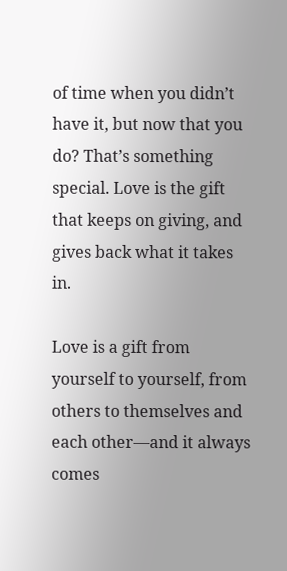of time when you didn’t have it, but now that you do? That’s something special. Love is the gift that keeps on giving, and gives back what it takes in.

Love is a gift from yourself to yourself, from others to themselves and each other—and it always comes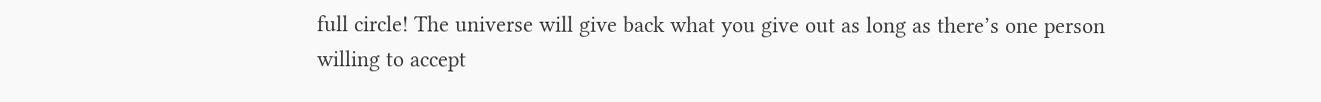full circle! The universe will give back what you give out as long as there’s one person willing to accept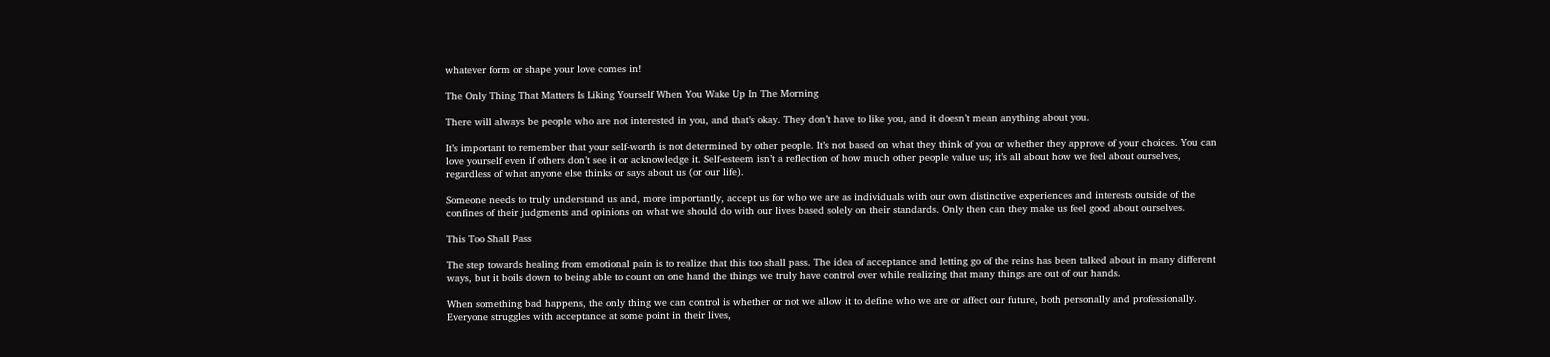whatever form or shape your love comes in!

The Only Thing That Matters Is Liking Yourself When You Wake Up In The Morning

There will always be people who are not interested in you, and that’s okay. They don’t have to like you, and it doesn’t mean anything about you.

It’s important to remember that your self-worth is not determined by other people. It’s not based on what they think of you or whether they approve of your choices. You can love yourself even if others don’t see it or acknowledge it. Self-esteem isn’t a reflection of how much other people value us; it’s all about how we feel about ourselves, regardless of what anyone else thinks or says about us (or our life).

Someone needs to truly understand us and, more importantly, accept us for who we are as individuals with our own distinctive experiences and interests outside of the confines of their judgments and opinions on what we should do with our lives based solely on their standards. Only then can they make us feel good about ourselves.

This Too Shall Pass

The step towards healing from emotional pain is to realize that this too shall pass. The idea of acceptance and letting go of the reins has been talked about in many different ways, but it boils down to being able to count on one hand the things we truly have control over while realizing that many things are out of our hands.

When something bad happens, the only thing we can control is whether or not we allow it to define who we are or affect our future, both personally and professionally. Everyone struggles with acceptance at some point in their lives,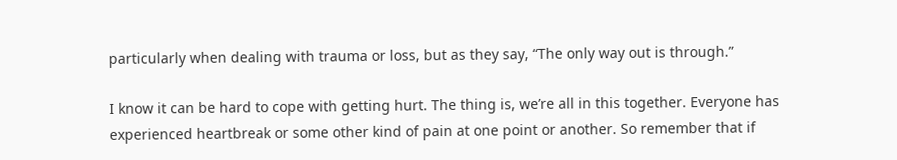particularly when dealing with trauma or loss, but as they say, “The only way out is through.”

I know it can be hard to cope with getting hurt. The thing is, we’re all in this together. Everyone has experienced heartbreak or some other kind of pain at one point or another. So remember that if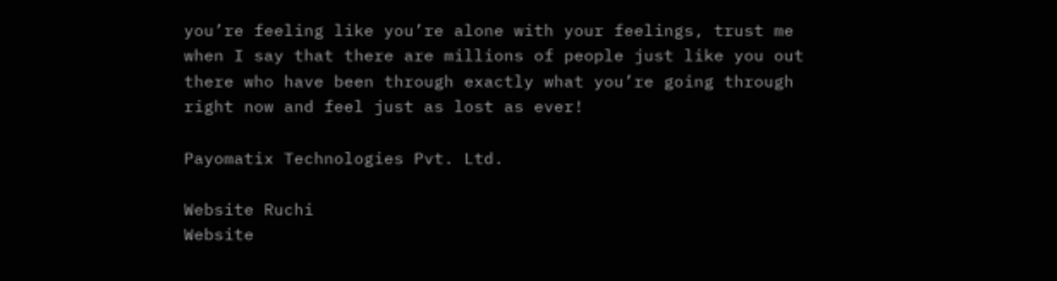you’re feeling like you’re alone with your feelings, trust me when I say that there are millions of people just like you out there who have been through exactly what you’re going through right now and feel just as lost as ever!

Payomatix Technologies Pvt. Ltd.

Website Ruchi
Website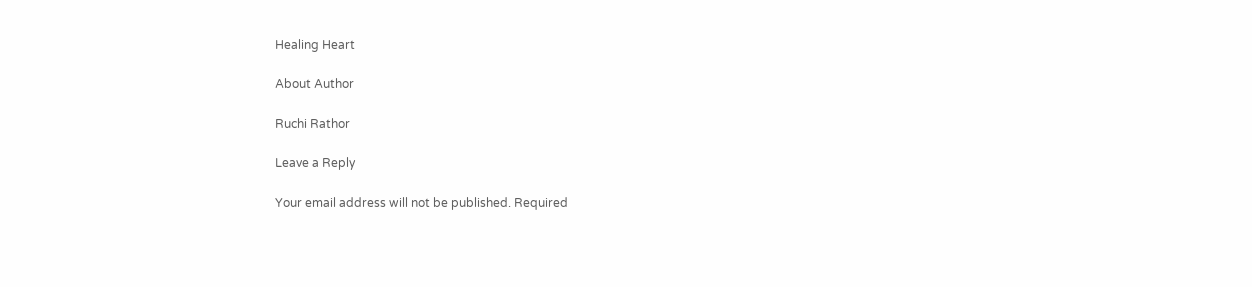Healing Heart

About Author

Ruchi Rathor

Leave a Reply

Your email address will not be published. Required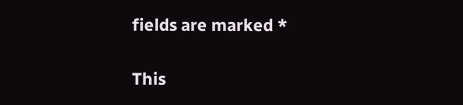fields are marked *

This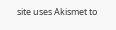site uses Akismet to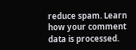reduce spam. Learn how your comment data is processed.